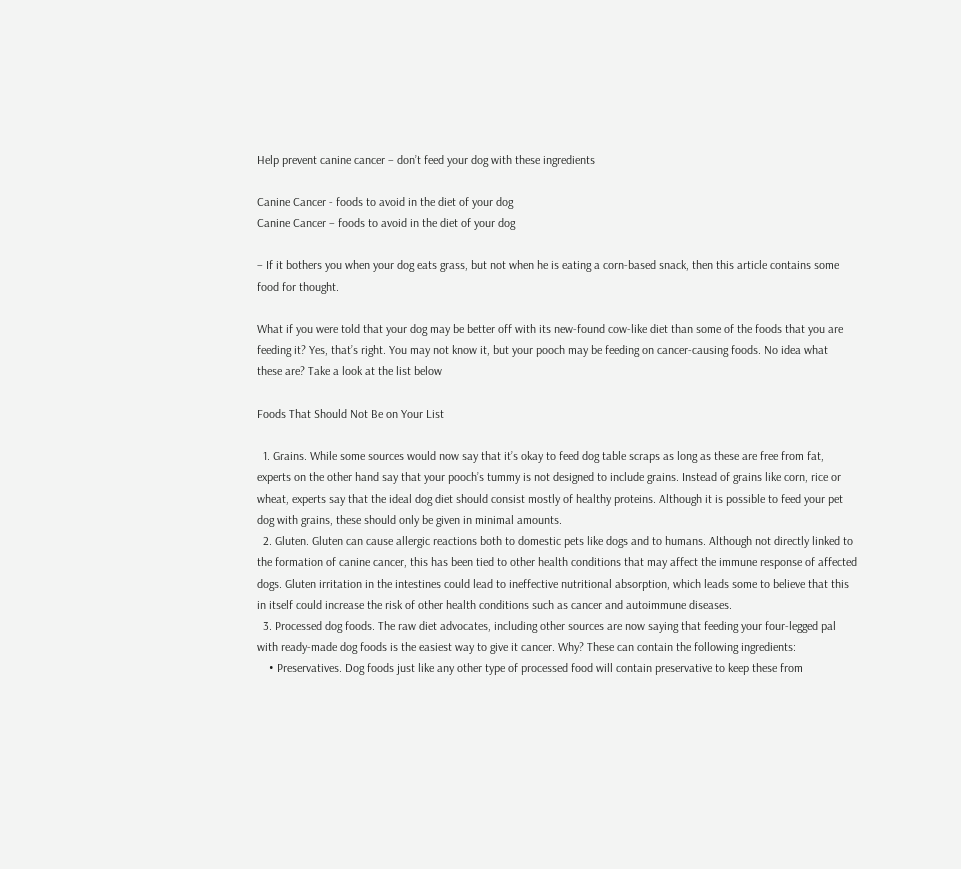Help prevent canine cancer – don’t feed your dog with these ingredients

Canine Cancer - foods to avoid in the diet of your dog
Canine Cancer – foods to avoid in the diet of your dog

– If it bothers you when your dog eats grass, but not when he is eating a corn-based snack, then this article contains some food for thought.

What if you were told that your dog may be better off with its new-found cow-like diet than some of the foods that you are feeding it? Yes, that’s right. You may not know it, but your pooch may be feeding on cancer-causing foods. No idea what  these are? Take a look at the list below

Foods That Should Not Be on Your List

  1. Grains. While some sources would now say that it’s okay to feed dog table scraps as long as these are free from fat, experts on the other hand say that your pooch’s tummy is not designed to include grains. Instead of grains like corn, rice or wheat, experts say that the ideal dog diet should consist mostly of healthy proteins. Although it is possible to feed your pet dog with grains, these should only be given in minimal amounts.
  2. Gluten. Gluten can cause allergic reactions both to domestic pets like dogs and to humans. Although not directly linked to the formation of canine cancer, this has been tied to other health conditions that may affect the immune response of affected dogs. Gluten irritation in the intestines could lead to ineffective nutritional absorption, which leads some to believe that this in itself could increase the risk of other health conditions such as cancer and autoimmune diseases.
  3. Processed dog foods. The raw diet advocates, including other sources are now saying that feeding your four-legged pal with ready-made dog foods is the easiest way to give it cancer. Why? These can contain the following ingredients:
    • Preservatives. Dog foods just like any other type of processed food will contain preservative to keep these from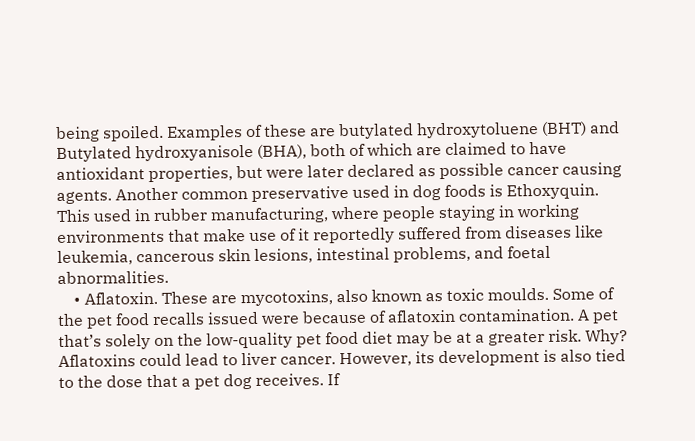being spoiled. Examples of these are butylated hydroxytoluene (BHT) and Butylated hydroxyanisole (BHA), both of which are claimed to have antioxidant properties, but were later declared as possible cancer causing agents. Another common preservative used in dog foods is Ethoxyquin. This used in rubber manufacturing, where people staying in working environments that make use of it reportedly suffered from diseases like leukemia, cancerous skin lesions, intestinal problems, and foetal abnormalities.
    • Aflatoxin. These are mycotoxins, also known as toxic moulds. Some of the pet food recalls issued were because of aflatoxin contamination. A pet that’s solely on the low-quality pet food diet may be at a greater risk. Why? Aflatoxins could lead to liver cancer. However, its development is also tied to the dose that a pet dog receives. If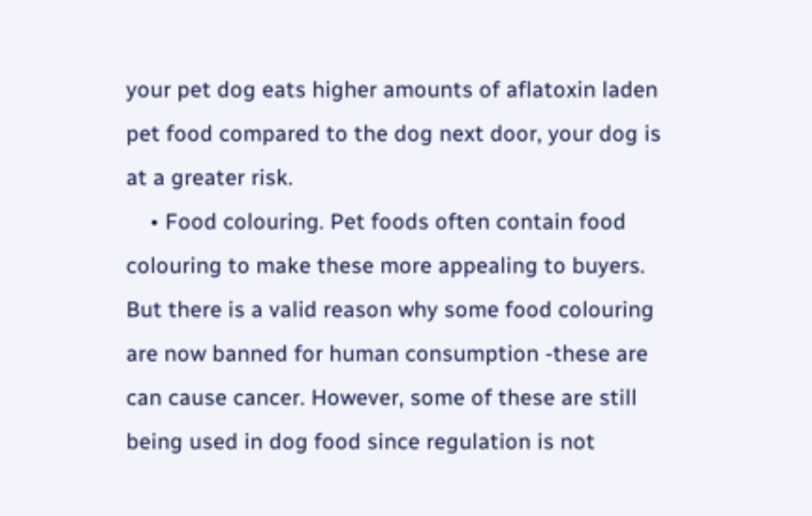your pet dog eats higher amounts of aflatoxin laden pet food compared to the dog next door, your dog is at a greater risk.
    • Food colouring. Pet foods often contain food colouring to make these more appealing to buyers. But there is a valid reason why some food colouring are now banned for human consumption -these are can cause cancer. However, some of these are still being used in dog food since regulation is not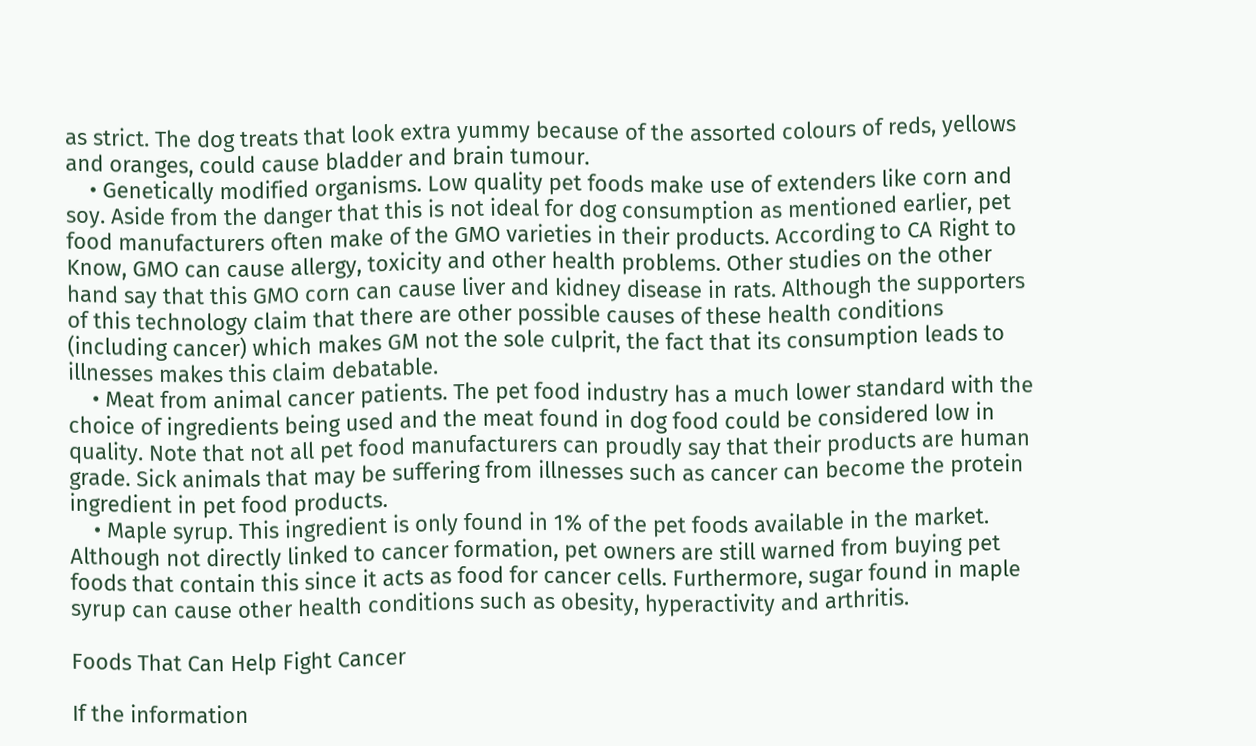as strict. The dog treats that look extra yummy because of the assorted colours of reds, yellows and oranges, could cause bladder and brain tumour.
    • Genetically modified organisms. Low quality pet foods make use of extenders like corn and soy. Aside from the danger that this is not ideal for dog consumption as mentioned earlier, pet food manufacturers often make of the GMO varieties in their products. According to CA Right to Know, GMO can cause allergy, toxicity and other health problems. Other studies on the other hand say that this GMO corn can cause liver and kidney disease in rats. Although the supporters of this technology claim that there are other possible causes of these health conditions (including cancer) which makes GM not the sole culprit, the fact that its consumption leads to illnesses makes this claim debatable.
    • Meat from animal cancer patients. The pet food industry has a much lower standard with the choice of ingredients being used and the meat found in dog food could be considered low in quality. Note that not all pet food manufacturers can proudly say that their products are human grade. Sick animals that may be suffering from illnesses such as cancer can become the protein ingredient in pet food products.
    • Maple syrup. This ingredient is only found in 1% of the pet foods available in the market. Although not directly linked to cancer formation, pet owners are still warned from buying pet foods that contain this since it acts as food for cancer cells. Furthermore, sugar found in maple syrup can cause other health conditions such as obesity, hyperactivity and arthritis.

Foods That Can Help Fight Cancer

If the information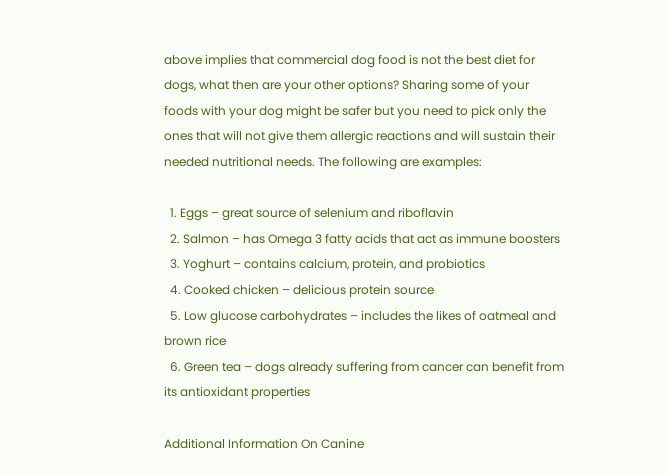above implies that commercial dog food is not the best diet for dogs, what then are your other options? Sharing some of your foods with your dog might be safer but you need to pick only the ones that will not give them allergic reactions and will sustain their needed nutritional needs. The following are examples:

  1. Eggs – great source of selenium and riboflavin
  2. Salmon – has Omega 3 fatty acids that act as immune boosters
  3. Yoghurt – contains calcium, protein, and probiotics
  4. Cooked chicken – delicious protein source
  5. Low glucose carbohydrates – includes the likes of oatmeal and brown rice
  6. Green tea – dogs already suffering from cancer can benefit from its antioxidant properties

Additional Information On Canine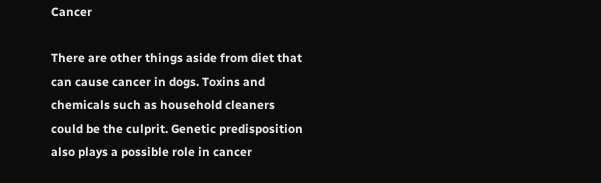Cancer

There are other things aside from diet that can cause cancer in dogs. Toxins and chemicals such as household cleaners could be the culprit. Genetic predisposition also plays a possible role in cancer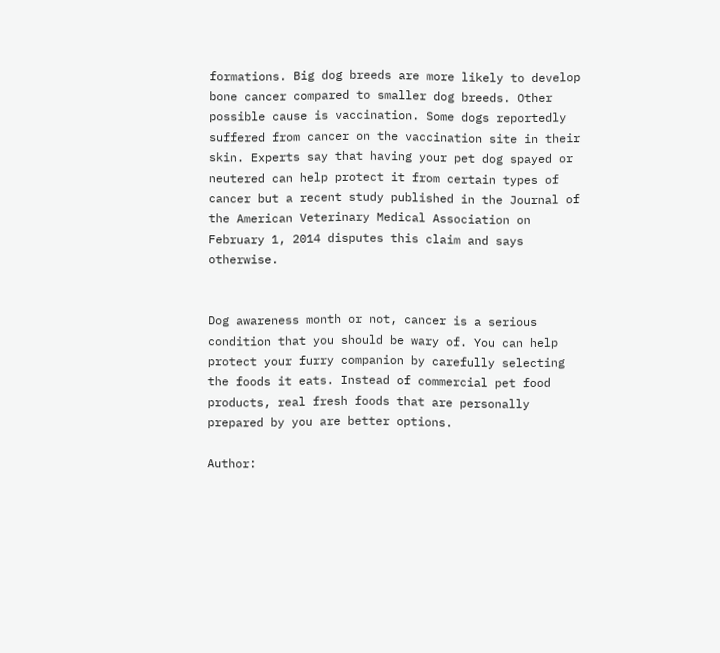formations. Big dog breeds are more likely to develop bone cancer compared to smaller dog breeds. Other possible cause is vaccination. Some dogs reportedly suffered from cancer on the vaccination site in their skin. Experts say that having your pet dog spayed or neutered can help protect it from certain types of cancer but a recent study published in the Journal of the American Veterinary Medical Association on February 1, 2014 disputes this claim and says otherwise.


Dog awareness month or not, cancer is a serious condition that you should be wary of. You can help protect your furry companion by carefully selecting the foods it eats. Instead of commercial pet food products, real fresh foods that are personally prepared by you are better options.

Author: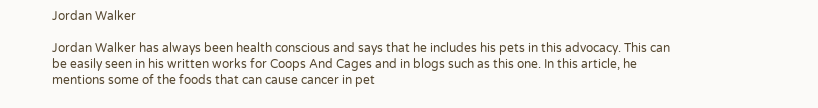Jordan Walker

Jordan Walker has always been health conscious and says that he includes his pets in this advocacy. This can be easily seen in his written works for Coops And Cages and in blogs such as this one. In this article, he mentions some of the foods that can cause cancer in pet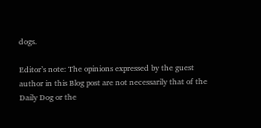dogs.

Editor’s note: The opinions expressed by the guest author in this Blog post are not necessarily that of the Daily Dog or the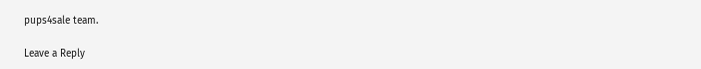pups4sale team.

Leave a Reply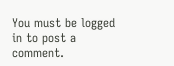You must be logged in to post a comment.